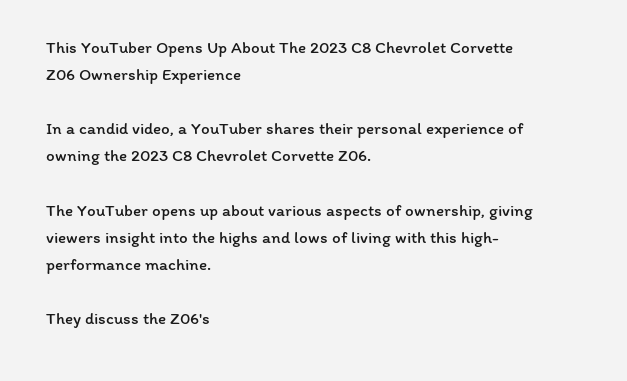This YouTuber Opens Up About The 2023 C8 Chevrolet Corvette Z06 Ownership Experience

In a candid video, a YouTuber shares their personal experience of owning the 2023 C8 Chevrolet Corvette Z06.

The YouTuber opens up about various aspects of ownership, giving viewers insight into the highs and lows of living with this high-performance machine.

They discuss the Z06's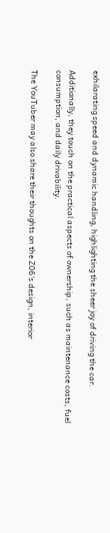exhilarating speed and dynamic handling, highlighting the sheer joy of driving the car.

Additionally, they touch on the practical aspects of ownership, such as maintenance costs, fuel consumption, and daily drivability.

The YouTuber may also share their thoughts on the Z06's design, interior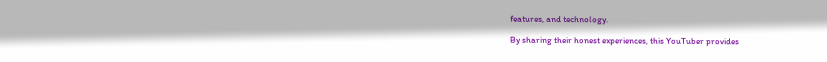features, and technology.

By sharing their honest experiences, this YouTuber provides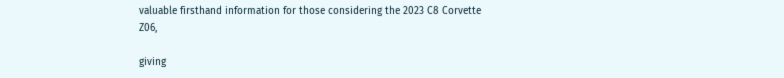valuable firsthand information for those considering the 2023 C8 Corvette Z06,

giving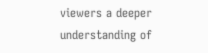viewers a deeper understanding of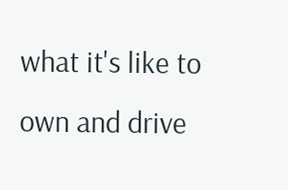what it's like to own and drive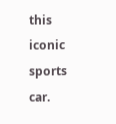this iconic sports car.